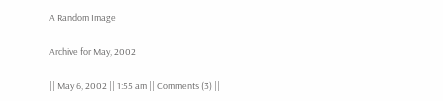A Random Image

Archive for May, 2002

|| May 6, 2002 || 1:55 am || Comments (3) ||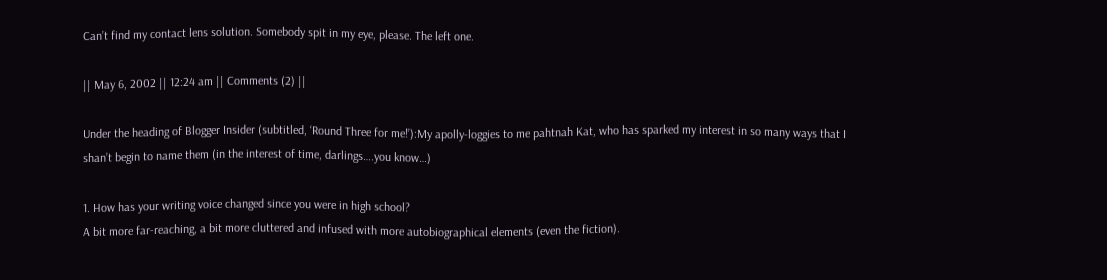Can’t find my contact lens solution. Somebody spit in my eye, please. The left one.

|| May 6, 2002 || 12:24 am || Comments (2) ||

Under the heading of Blogger Insider (subtitled, ‘Round Three for me!’):My apolly-loggies to me pahtnah Kat, who has sparked my interest in so many ways that I shan’t begin to name them (in the interest of time, darlings….you know…)

1. How has your writing voice changed since you were in high school?
A bit more far-reaching, a bit more cluttered and infused with more autobiographical elements (even the fiction).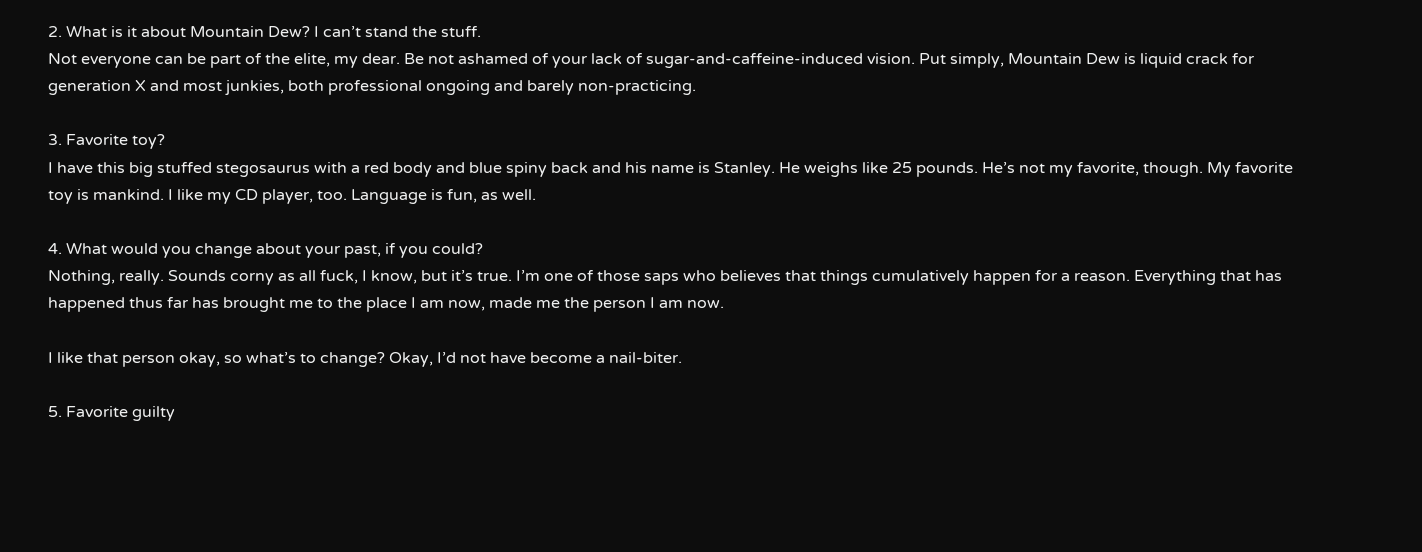2. What is it about Mountain Dew? I can’t stand the stuff.
Not everyone can be part of the elite, my dear. Be not ashamed of your lack of sugar-and-caffeine-induced vision. Put simply, Mountain Dew is liquid crack for generation X and most junkies, both professional ongoing and barely non-practicing.

3. Favorite toy?
I have this big stuffed stegosaurus with a red body and blue spiny back and his name is Stanley. He weighs like 25 pounds. He’s not my favorite, though. My favorite toy is mankind. I like my CD player, too. Language is fun, as well.

4. What would you change about your past, if you could?
Nothing, really. Sounds corny as all fuck, I know, but it’s true. I’m one of those saps who believes that things cumulatively happen for a reason. Everything that has happened thus far has brought me to the place I am now, made me the person I am now.

I like that person okay, so what’s to change? Okay, I’d not have become a nail-biter.

5. Favorite guilty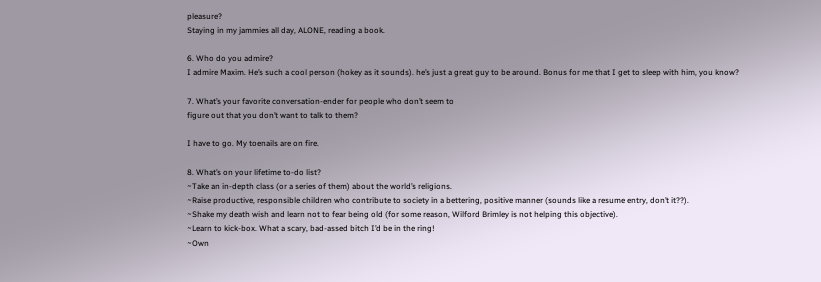pleasure?
Staying in my jammies all day, ALONE, reading a book.

6. Who do you admire?
I admire Maxim. He’s such a cool person (hokey as it sounds). he’s just a great guy to be around. Bonus for me that I get to sleep with him, you know?

7. What’s your favorite conversation-ender for people who don’t seem to
figure out that you don’t want to talk to them?

I have to go. My toenails are on fire.

8. What’s on your lifetime to-do list?
~Take an in-depth class (or a series of them) about the world’s religions.
~Raise productive, responsible children who contribute to society in a bettering, positive manner (sounds like a resume entry, don’t it??).
~Shake my death wish and learn not to fear being old (for some reason, Wilford Brimley is not helping this objective).
~Learn to kick-box. What a scary, bad-assed bitch I’d be in the ring!
~Own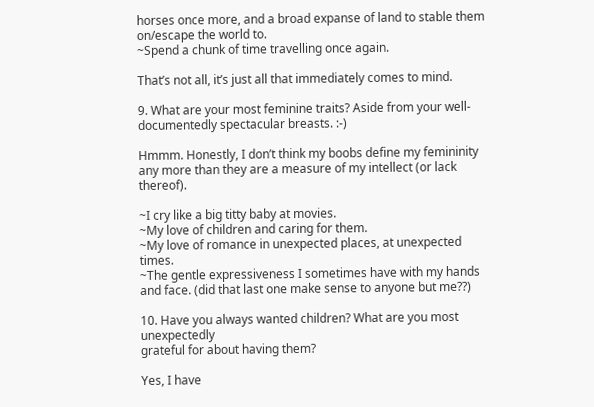horses once more, and a broad expanse of land to stable them on/escape the world to.
~Spend a chunk of time travelling once again.

That’s not all, it’s just all that immediately comes to mind.

9. What are your most feminine traits? Aside from your well-
documentedly spectacular breasts. :-)

Hmmm. Honestly, I don’t think my boobs define my femininity any more than they are a measure of my intellect (or lack thereof).

~I cry like a big titty baby at movies.
~My love of children and caring for them.
~My love of romance in unexpected places, at unexpected times.
~The gentle expressiveness I sometimes have with my hands and face. (did that last one make sense to anyone but me??)

10. Have you always wanted children? What are you most unexpectedly
grateful for about having them?

Yes, I have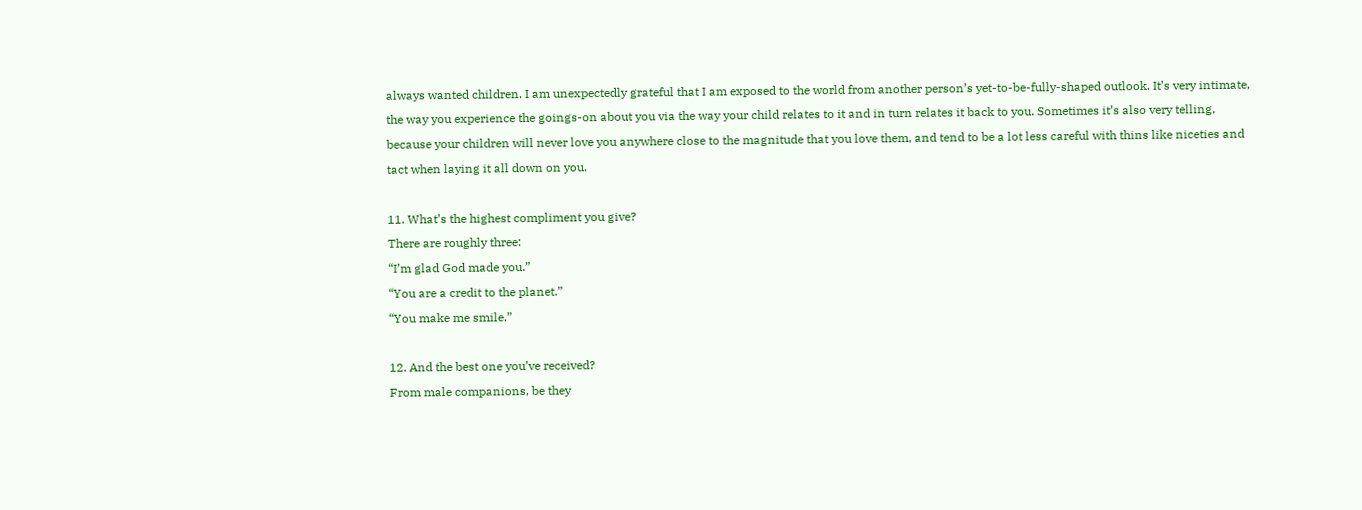always wanted children. I am unexpectedly grateful that I am exposed to the world from another person’s yet-to-be-fully-shaped outlook. It’s very intimate, the way you experience the goings-on about you via the way your child relates to it and in turn relates it back to you. Sometimes it’s also very telling, because your children will never love you anywhere close to the magnitude that you love them, and tend to be a lot less careful with thins like niceties and tact when laying it all down on you.

11. What’s the highest compliment you give?
There are roughly three:
“I’m glad God made you.”
“You are a credit to the planet.”
“You make me smile.”

12. And the best one you’ve received?
From male companions, be they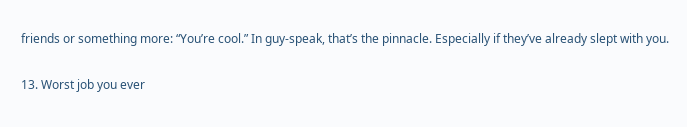friends or something more: “You’re cool.” In guy-speak, that’s the pinnacle. Especially if they’ve already slept with you.

13. Worst job you ever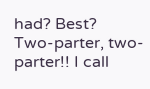had? Best?
Two-parter, two-parter!! I call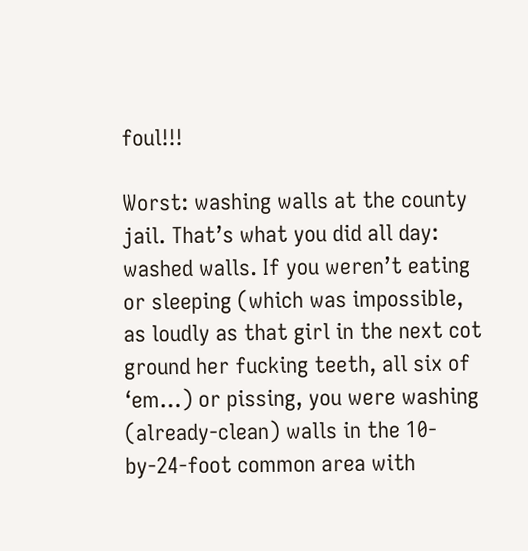foul!!!

Worst: washing walls at the county jail. That’s what you did all day: washed walls. If you weren’t eating or sleeping (which was impossible, as loudly as that girl in the next cot ground her fucking teeth, all six of ‘em…) or pissing, you were washing (already-clean) walls in the 10-by-24-foot common area with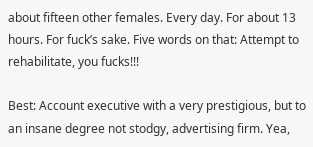about fifteen other females. Every day. For about 13 hours. For fuck’s sake. Five words on that: Attempt to rehabilitate, you fucks!!!

Best: Account executive with a very prestigious, but to an insane degree not stodgy, advertising firm. Yea,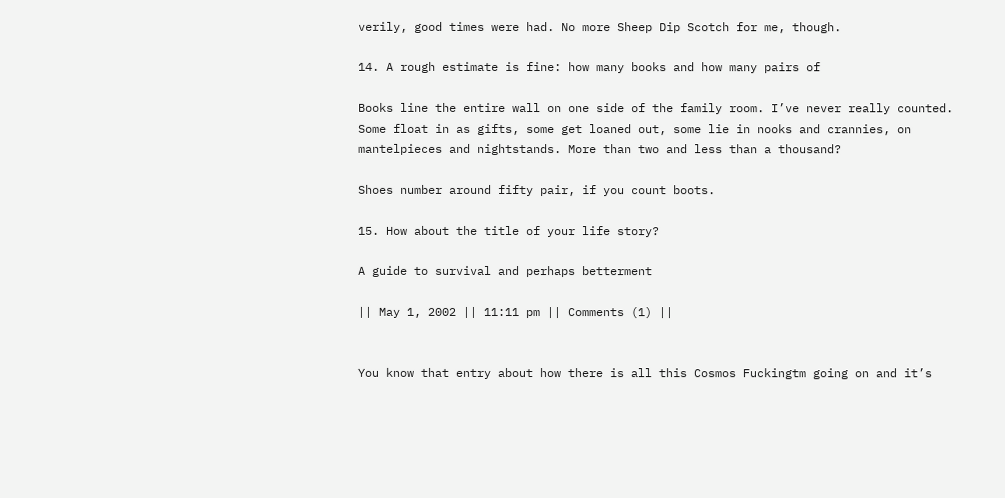verily, good times were had. No more Sheep Dip Scotch for me, though.

14. A rough estimate is fine: how many books and how many pairs of

Books line the entire wall on one side of the family room. I’ve never really counted. Some float in as gifts, some get loaned out, some lie in nooks and crannies, on mantelpieces and nightstands. More than two and less than a thousand?

Shoes number around fifty pair, if you count boots.

15. How about the title of your life story?

A guide to survival and perhaps betterment

|| May 1, 2002 || 11:11 pm || Comments (1) ||


You know that entry about how there is all this Cosmos Fuckingtm going on and it’s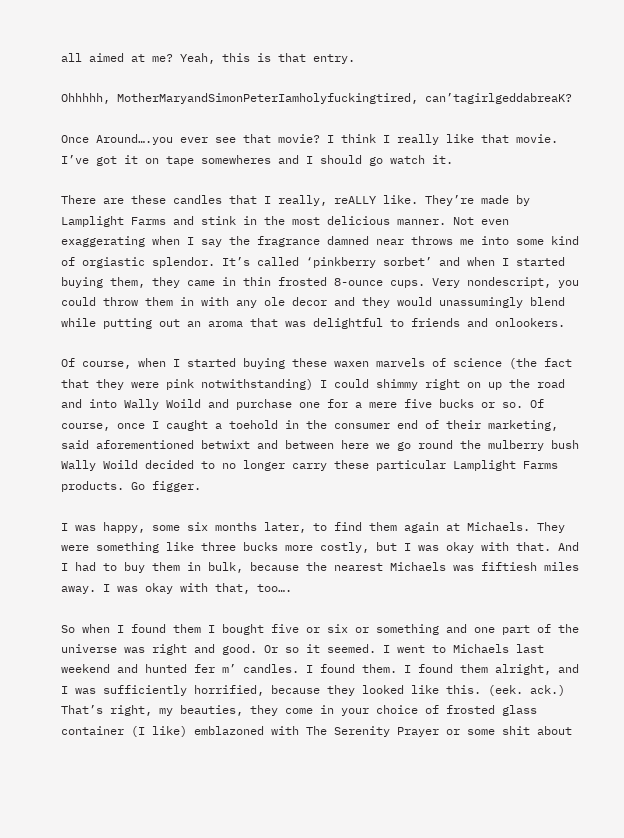all aimed at me? Yeah, this is that entry.

Ohhhhh, MotherMaryandSimonPeterIamholyfuckingtired, can’tagirlgeddabreaK?

Once Around….you ever see that movie? I think I really like that movie. I’ve got it on tape somewheres and I should go watch it.

There are these candles that I really, reALLY like. They’re made by Lamplight Farms and stink in the most delicious manner. Not even exaggerating when I say the fragrance damned near throws me into some kind of orgiastic splendor. It’s called ‘pinkberry sorbet’ and when I started buying them, they came in thin frosted 8-ounce cups. Very nondescript, you could throw them in with any ole decor and they would unassumingly blend while putting out an aroma that was delightful to friends and onlookers.

Of course, when I started buying these waxen marvels of science (the fact that they were pink notwithstanding) I could shimmy right on up the road and into Wally Woild and purchase one for a mere five bucks or so. Of course, once I caught a toehold in the consumer end of their marketing, said aforementioned betwixt and between here we go round the mulberry bush Wally Woild decided to no longer carry these particular Lamplight Farms products. Go figger.

I was happy, some six months later, to find them again at Michaels. They were something like three bucks more costly, but I was okay with that. And I had to buy them in bulk, because the nearest Michaels was fiftiesh miles away. I was okay with that, too….

So when I found them I bought five or six or something and one part of the universe was right and good. Or so it seemed. I went to Michaels last weekend and hunted fer m’ candles. I found them. I found them alright, and I was sufficiently horrified, because they looked like this. (eek. ack.) That’s right, my beauties, they come in your choice of frosted glass container (I like) emblazoned with The Serenity Prayer or some shit about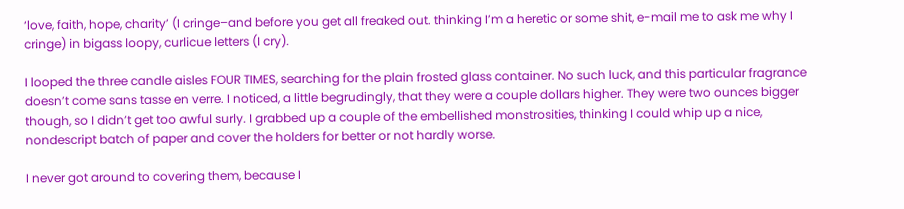‘love, faith, hope, charity’ (I cringe–and before you get all freaked out. thinking I’m a heretic or some shit, e-mail me to ask me why I cringe) in bigass loopy, curlicue letters (I cry).

I looped the three candle aisles FOUR TIMES, searching for the plain frosted glass container. No such luck, and this particular fragrance doesn’t come sans tasse en verre. I noticed, a little begrudingly, that they were a couple dollars higher. They were two ounces bigger though, so I didn’t get too awful surly. I grabbed up a couple of the embellished monstrosities, thinking I could whip up a nice, nondescript batch of paper and cover the holders for better or not hardly worse.

I never got around to covering them, because I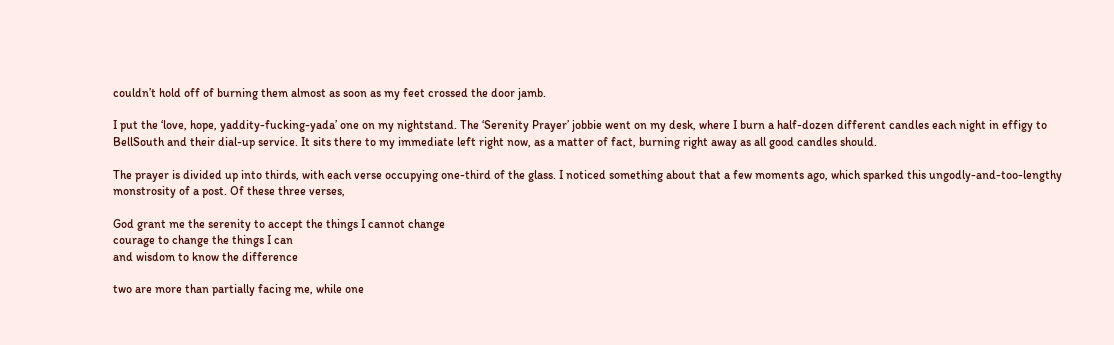couldn’t hold off of burning them almost as soon as my feet crossed the door jamb.

I put the ‘love, hope, yaddity-fucking-yada’ one on my nightstand. The ‘Serenity Prayer’ jobbie went on my desk, where I burn a half-dozen different candles each night in effigy to BellSouth and their dial-up service. It sits there to my immediate left right now, as a matter of fact, burning right away as all good candles should.

The prayer is divided up into thirds, with each verse occupying one-third of the glass. I noticed something about that a few moments ago, which sparked this ungodly-and-too-lengthy monstrosity of a post. Of these three verses,

God grant me the serenity to accept the things I cannot change
courage to change the things I can
and wisdom to know the difference

two are more than partially facing me, while one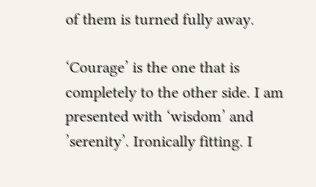of them is turned fully away.

‘Courage’ is the one that is completely to the other side. I am presented with ‘wisdom’ and ’serenity’. Ironically fitting. I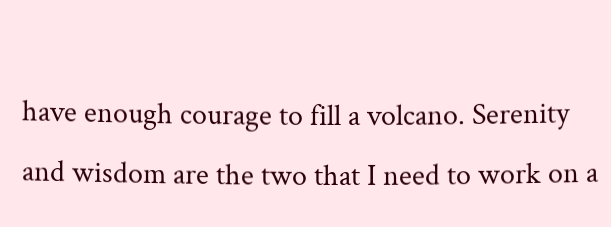have enough courage to fill a volcano. Serenity and wisdom are the two that I need to work on a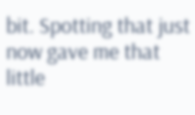bit. Spotting that just now gave me that little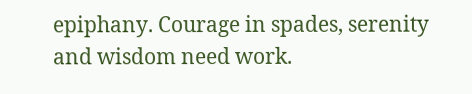epiphany. Courage in spades, serenity and wisdom need work.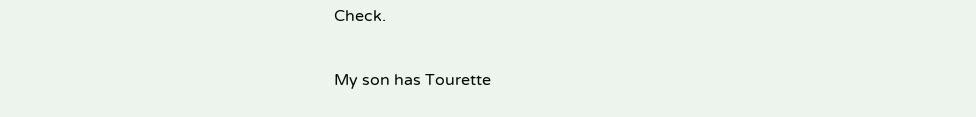Check.

My son has Tourette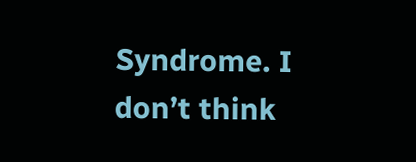Syndrome. I don’t think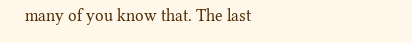many of you know that. The last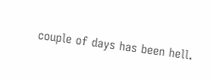couple of days has been hell.